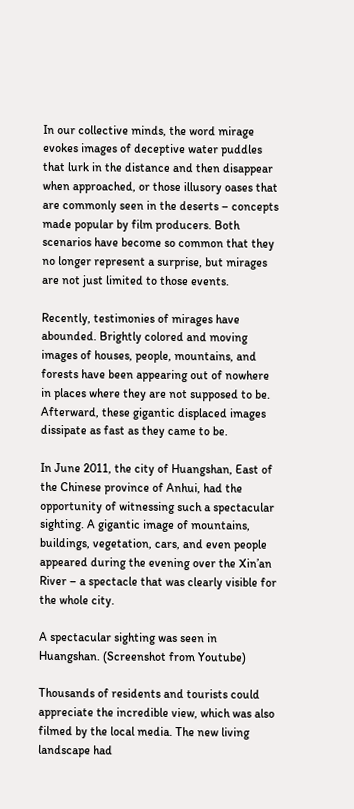In our collective minds, the word mirage evokes images of deceptive water puddles that lurk in the distance and then disappear when approached, or those illusory oases that are commonly seen in the deserts – concepts made popular by film producers. Both scenarios have become so common that they no longer represent a surprise, but mirages are not just limited to those events.

Recently, testimonies of mirages have abounded. Brightly colored and moving images of houses, people, mountains, and forests have been appearing out of nowhere in places where they are not supposed to be. Afterward, these gigantic displaced images dissipate as fast as they came to be.

In June 2011, the city of Huangshan, East of the Chinese province of Anhui, had the opportunity of witnessing such a spectacular sighting. A gigantic image of mountains, buildings, vegetation, cars, and even people appeared during the evening over the Xin’an River – a spectacle that was clearly visible for the whole city.

A spectacular sighting was seen in Huangshan. (Screenshot from Youtube)

Thousands of residents and tourists could appreciate the incredible view, which was also filmed by the local media. The new living landscape had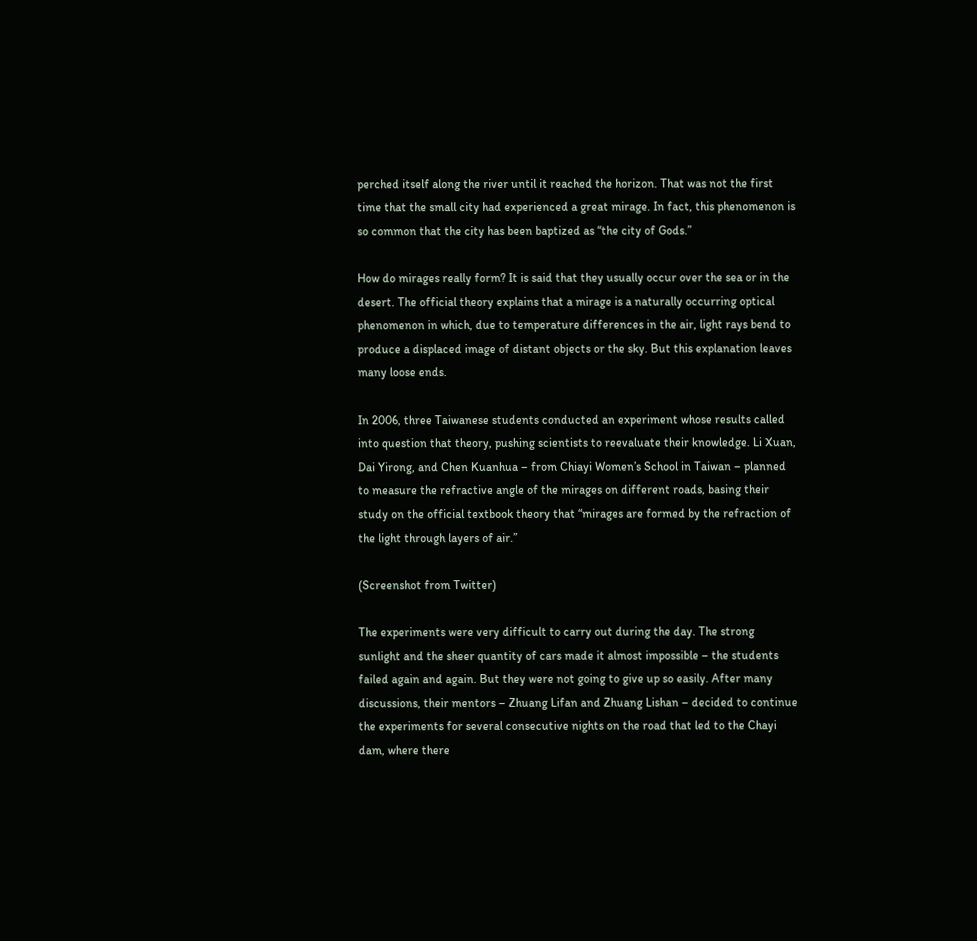perched itself along the river until it reached the horizon. That was not the first time that the small city had experienced a great mirage. In fact, this phenomenon is so common that the city has been baptized as “the city of Gods.”

How do mirages really form? It is said that they usually occur over the sea or in the desert. The official theory explains that a mirage is a naturally occurring optical phenomenon in which, due to temperature differences in the air, light rays bend to produce a displaced image of distant objects or the sky. But this explanation leaves many loose ends.

In 2006, three Taiwanese students conducted an experiment whose results called into question that theory, pushing scientists to reevaluate their knowledge. Li Xuan, Dai Yirong, and Chen Kuanhua – from Chiayi Women’s School in Taiwan – planned to measure the refractive angle of the mirages on different roads, basing their study on the official textbook theory that “mirages are formed by the refraction of the light through layers of air.”

(Screenshot from Twitter)

The experiments were very difficult to carry out during the day. The strong sunlight and the sheer quantity of cars made it almost impossible – the students failed again and again. But they were not going to give up so easily. After many discussions, their mentors – Zhuang Lifan and Zhuang Lishan – decided to continue the experiments for several consecutive nights on the road that led to the Chayi dam, where there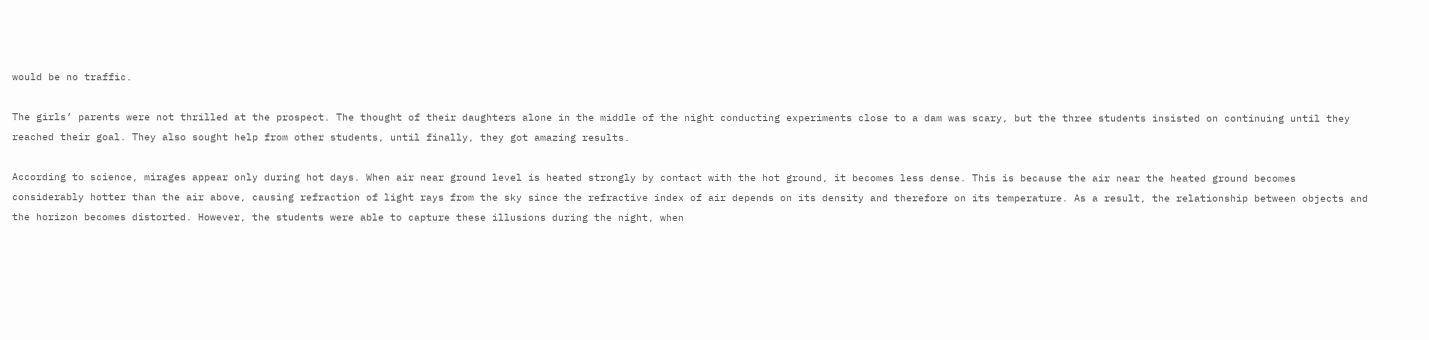would be no traffic.

The girls’ parents were not thrilled at the prospect. The thought of their daughters alone in the middle of the night conducting experiments close to a dam was scary, but the three students insisted on continuing until they reached their goal. They also sought help from other students, until finally, they got amazing results.

According to science, mirages appear only during hot days. When air near ground level is heated strongly by contact with the hot ground, it becomes less dense. This is because the air near the heated ground becomes considerably hotter than the air above, causing refraction of light rays from the sky since the refractive index of air depends on its density and therefore on its temperature. As a result, the relationship between objects and the horizon becomes distorted. However, the students were able to capture these illusions during the night, when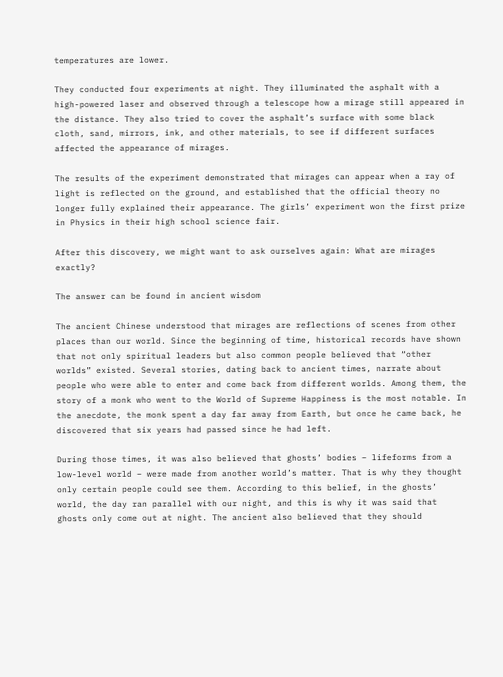temperatures are lower.

They conducted four experiments at night. They illuminated the asphalt with a high-powered laser and observed through a telescope how a mirage still appeared in the distance. They also tried to cover the asphalt’s surface with some black cloth, sand, mirrors, ink, and other materials, to see if different surfaces affected the appearance of mirages.

The results of the experiment demonstrated that mirages can appear when a ray of light is reflected on the ground, and established that the official theory no longer fully explained their appearance. The girls’ experiment won the first prize in Physics in their high school science fair.

After this discovery, we might want to ask ourselves again: What are mirages exactly?

The answer can be found in ancient wisdom

The ancient Chinese understood that mirages are reflections of scenes from other places than our world. Since the beginning of time, historical records have shown that not only spiritual leaders but also common people believed that “other worlds” existed. Several stories, dating back to ancient times, narrate about people who were able to enter and come back from different worlds. Among them, the story of a monk who went to the World of Supreme Happiness is the most notable. In the anecdote, the monk spent a day far away from Earth, but once he came back, he discovered that six years had passed since he had left.

During those times, it was also believed that ghosts’ bodies – lifeforms from a low-level world – were made from another world’s matter. That is why they thought only certain people could see them. According to this belief, in the ghosts’ world, the day ran parallel with our night, and this is why it was said that ghosts only come out at night. The ancient also believed that they should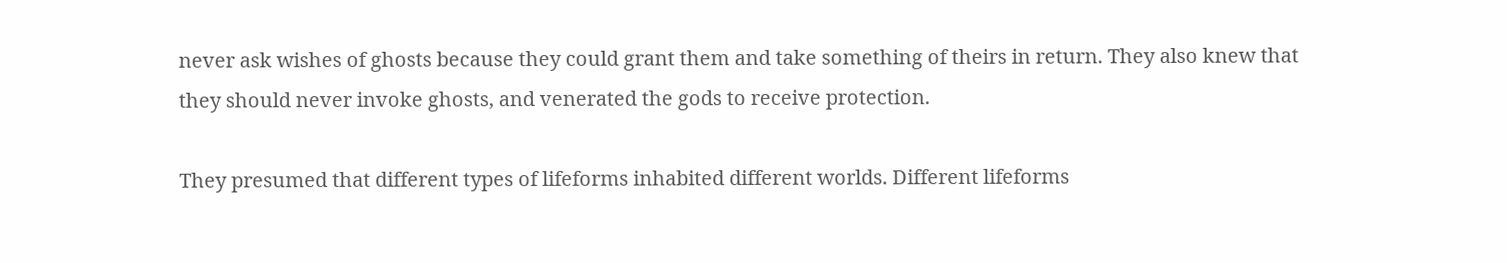never ask wishes of ghosts because they could grant them and take something of theirs in return. They also knew that they should never invoke ghosts, and venerated the gods to receive protection.

They presumed that different types of lifeforms inhabited different worlds. Different lifeforms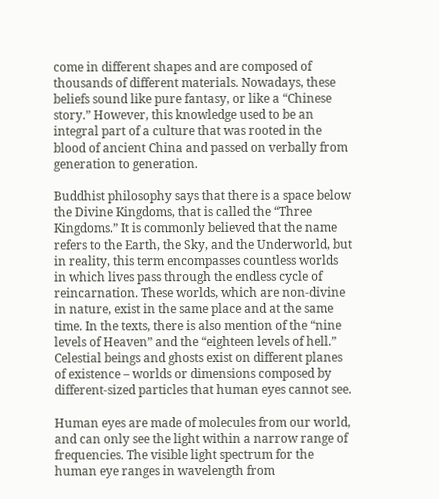come in different shapes and are composed of thousands of different materials. Nowadays, these beliefs sound like pure fantasy, or like a “Chinese story.” However, this knowledge used to be an integral part of a culture that was rooted in the blood of ancient China and passed on verbally from generation to generation.

Buddhist philosophy says that there is a space below the Divine Kingdoms, that is called the “Three Kingdoms.” It is commonly believed that the name refers to the Earth, the Sky, and the Underworld, but in reality, this term encompasses countless worlds in which lives pass through the endless cycle of reincarnation. These worlds, which are non-divine in nature, exist in the same place and at the same time. In the texts, there is also mention of the “nine levels of Heaven” and the “eighteen levels of hell.” Celestial beings and ghosts exist on different planes of existence – worlds or dimensions composed by different-sized particles that human eyes cannot see.

Human eyes are made of molecules from our world, and can only see the light within a narrow range of frequencies. The visible light spectrum for the human eye ranges in wavelength from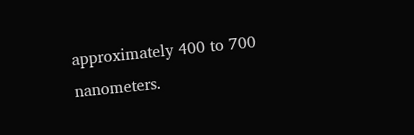approximately 400 to 700 nanometers.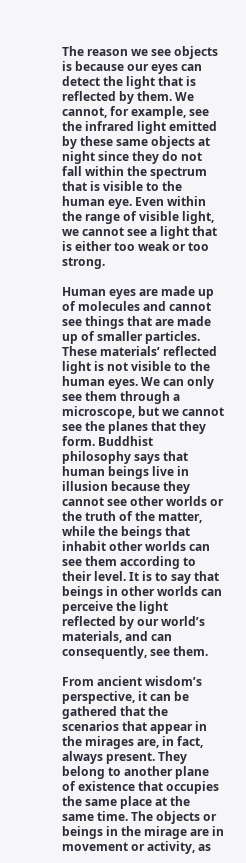The reason we see objects is because our eyes can detect the light that is reflected by them. We cannot, for example, see the infrared light emitted by these same objects at night since they do not fall within the spectrum that is visible to the human eye. Even within the range of visible light, we cannot see a light that is either too weak or too strong.

Human eyes are made up of molecules and cannot see things that are made up of smaller particles. These materials’ reflected light is not visible to the human eyes. We can only see them through a microscope, but we cannot see the planes that they form. Buddhist philosophy says that human beings live in illusion because they cannot see other worlds or the truth of the matter, while the beings that inhabit other worlds can see them according to their level. It is to say that beings in other worlds can perceive the light reflected by our world’s materials, and can consequently, see them.

From ancient wisdom’s perspective, it can be gathered that the scenarios that appear in the mirages are, in fact, always present. They belong to another plane of existence that occupies the same place at the same time. The objects or beings in the mirage are in movement or activity, as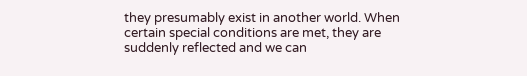they presumably exist in another world. When certain special conditions are met, they are suddenly reflected and we can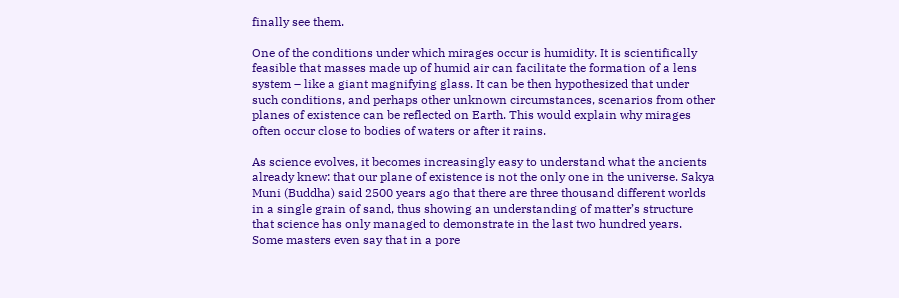finally see them.

One of the conditions under which mirages occur is humidity. It is scientifically feasible that masses made up of humid air can facilitate the formation of a lens system – like a giant magnifying glass. It can be then hypothesized that under such conditions, and perhaps other unknown circumstances, scenarios from other planes of existence can be reflected on Earth. This would explain why mirages often occur close to bodies of waters or after it rains.

As science evolves, it becomes increasingly easy to understand what the ancients already knew: that our plane of existence is not the only one in the universe. Sakya Muni (Buddha) said 2500 years ago that there are three thousand different worlds in a single grain of sand, thus showing an understanding of matter’s structure that science has only managed to demonstrate in the last two hundred years. Some masters even say that in a pore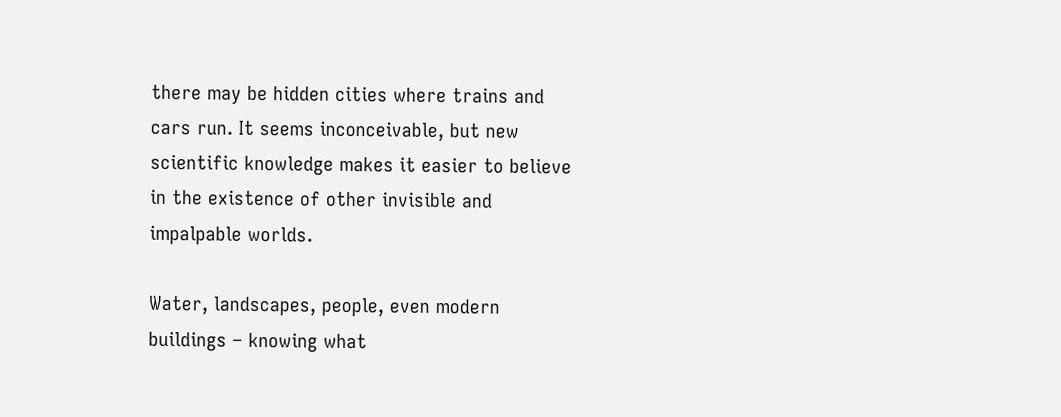there may be hidden cities where trains and cars run. It seems inconceivable, but new scientific knowledge makes it easier to believe in the existence of other invisible and impalpable worlds.

Water, landscapes, people, even modern buildings – knowing what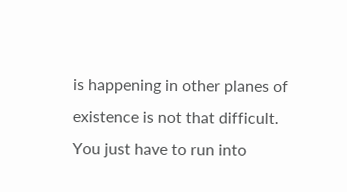is happening in other planes of existence is not that difficult. You just have to run into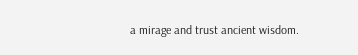a mirage and trust ancient wisdom.